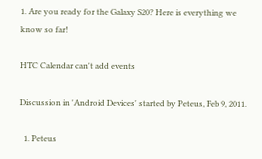1. Are you ready for the Galaxy S20? Here is everything we know so far!

HTC Calendar can't add events

Discussion in 'Android Devices' started by Peteus, Feb 9, 2011.

  1. Peteus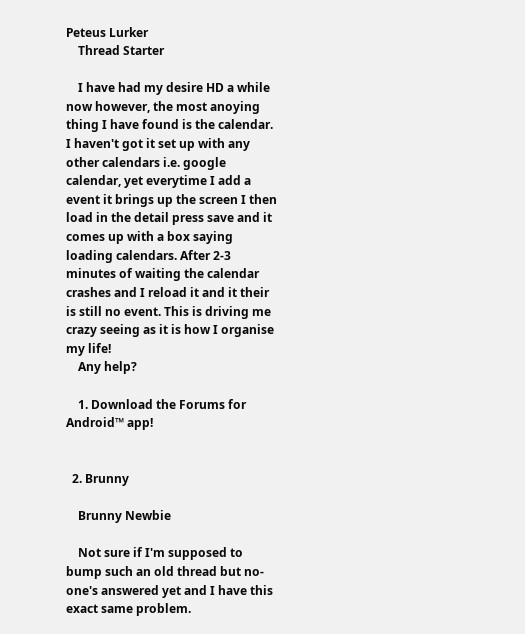Peteus Lurker
    Thread Starter

    I have had my desire HD a while now however, the most anoying thing I have found is the calendar. I haven't got it set up with any other calendars i.e. google calendar, yet everytime I add a event it brings up the screen I then load in the detail press save and it comes up with a box saying loading calendars. After 2-3 minutes of waiting the calendar crashes and I reload it and it their is still no event. This is driving me crazy seeing as it is how I organise my life!
    Any help?

    1. Download the Forums for Android™ app!


  2. Brunny

    Brunny Newbie

    Not sure if I'm supposed to bump such an old thread but no-one's answered yet and I have this exact same problem.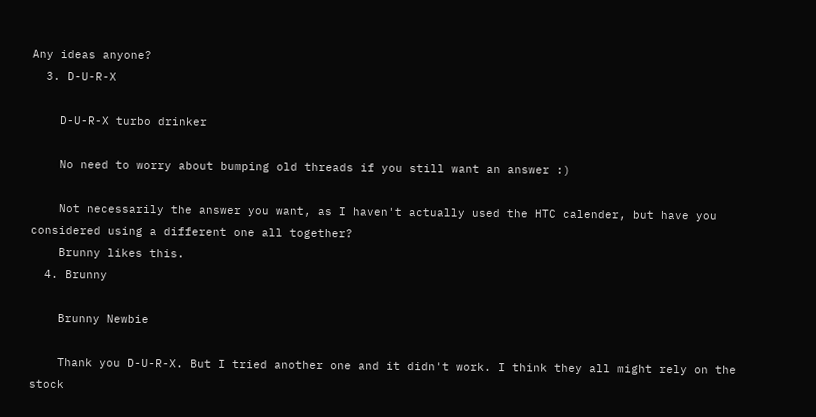Any ideas anyone?
  3. D-U-R-X

    D-U-R-X turbo drinker

    No need to worry about bumping old threads if you still want an answer :)

    Not necessarily the answer you want, as I haven't actually used the HTC calender, but have you considered using a different one all together?
    Brunny likes this.
  4. Brunny

    Brunny Newbie

    Thank you D-U-R-X. But I tried another one and it didn't work. I think they all might rely on the stock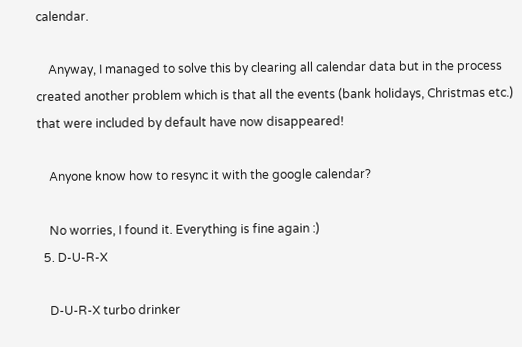calendar.

    Anyway, I managed to solve this by clearing all calendar data but in the process created another problem which is that all the events (bank holidays, Christmas etc.) that were included by default have now disappeared!

    Anyone know how to resync it with the google calendar?

    No worries, I found it. Everything is fine again :)
  5. D-U-R-X

    D-U-R-X turbo drinker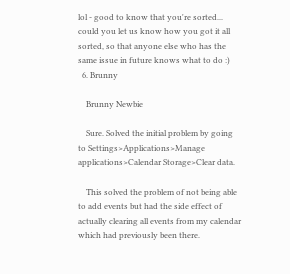lol - good to know that you're sorted... could you let us know how you got it all sorted, so that anyone else who has the same issue in future knows what to do :)
  6. Brunny

    Brunny Newbie

    Sure. Solved the initial problem by going to Settings>Applications>Manage applications>Calendar Storage>Clear data.

    This solved the problem of not being able to add events but had the side effect of actually clearing all events from my calendar which had previously been there.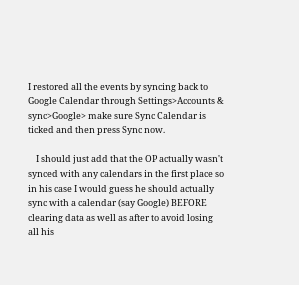I restored all the events by syncing back to Google Calendar through Settings>Accounts & sync>Google> make sure Sync Calendar is ticked and then press Sync now.

    I should just add that the OP actually wasn't synced with any calendars in the first place so in his case I would guess he should actually sync with a calendar (say Google) BEFORE clearing data as well as after to avoid losing all his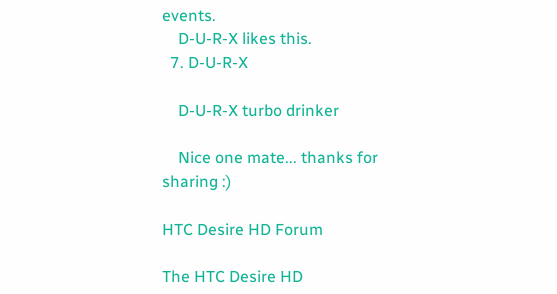events.
    D-U-R-X likes this.
  7. D-U-R-X

    D-U-R-X turbo drinker

    Nice one mate... thanks for sharing :)

HTC Desire HD Forum

The HTC Desire HD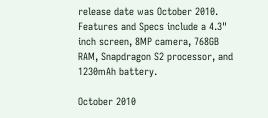release date was October 2010. Features and Specs include a 4.3" inch screen, 8MP camera, 768GB RAM, Snapdragon S2 processor, and 1230mAh battery.

October 2010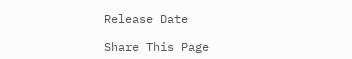Release Date

Share This Page